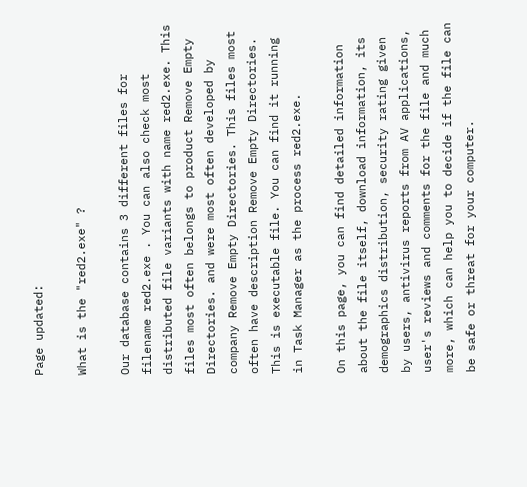Page updated:

What is the "red2.exe" ?

Our database contains 3 different files for filename red2.exe . You can also check most distributed file variants with name red2.exe. This files most often belongs to product Remove Empty Directories. and were most often developed by company Remove Empty Directories. This files most often have description Remove Empty Directories. This is executable file. You can find it running in Task Manager as the process red2.exe.

On this page, you can find detailed information about the file itself, download information, its demographics distribution, security rating given by users, antivirus reports from AV applications, user's reviews and comments for the file and much more, which can help you to decide if the file can be safe or threat for your computer.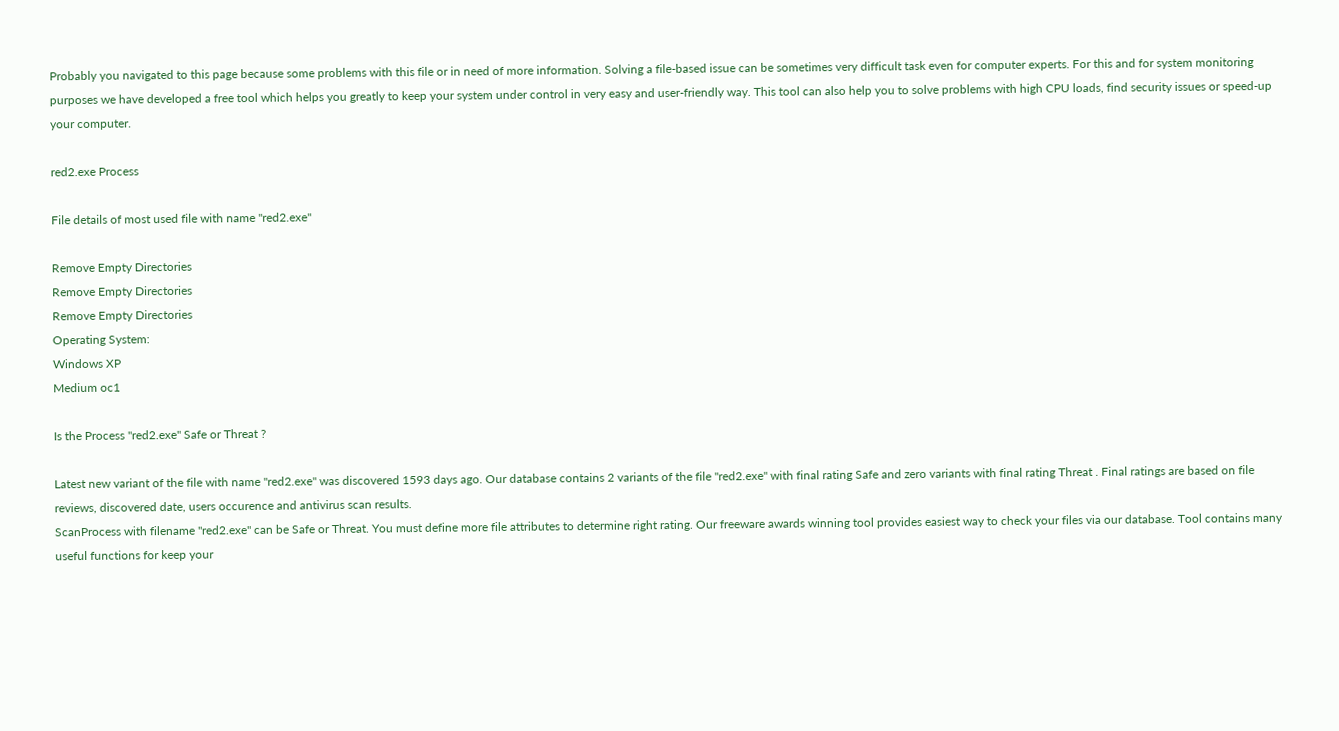Probably you navigated to this page because some problems with this file or in need of more information. Solving a file-based issue can be sometimes very difficult task even for computer experts. For this and for system monitoring purposes we have developed a free tool which helps you greatly to keep your system under control in very easy and user-friendly way. This tool can also help you to solve problems with high CPU loads, find security issues or speed-up your computer.

red2.exe Process

File details of most used file with name "red2.exe"

Remove Empty Directories
Remove Empty Directories
Remove Empty Directories
Operating System:
Windows XP
Medium oc1

Is the Process "red2.exe" Safe or Threat ?

Latest new variant of the file with name "red2.exe" was discovered 1593 days ago. Our database contains 2 variants of the file "red2.exe" with final rating Safe and zero variants with final rating Threat . Final ratings are based on file reviews, discovered date, users occurence and antivirus scan results.
ScanProcess with filename "red2.exe" can be Safe or Threat. You must define more file attributes to determine right rating. Our freeware awards winning tool provides easiest way to check your files via our database. Tool contains many useful functions for keep your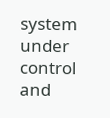system under control and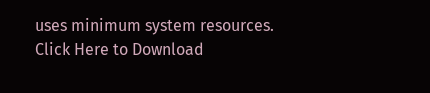uses minimum system resources.
Click Here to Download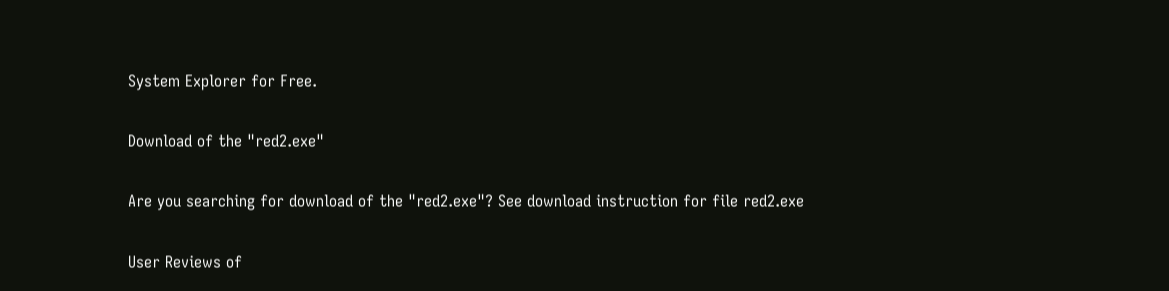System Explorer for Free.

Download of the "red2.exe"

Are you searching for download of the "red2.exe"? See download instruction for file red2.exe

User Reviews of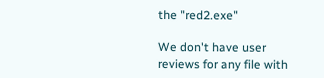the "red2.exe"

We don't have user reviews for any file with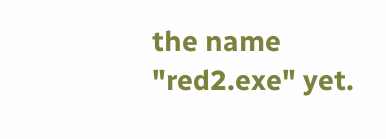the name "red2.exe" yet.